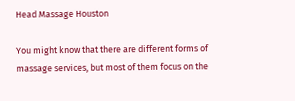Head Massage Houston

You might know that there are different forms of massage services, but most of them focus on the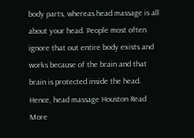body parts, whereas head massage is all about your head. People most often ignore that out entire body exists and works because of the brain and that brain is protected inside the head. Hence, head massage Houston Read More